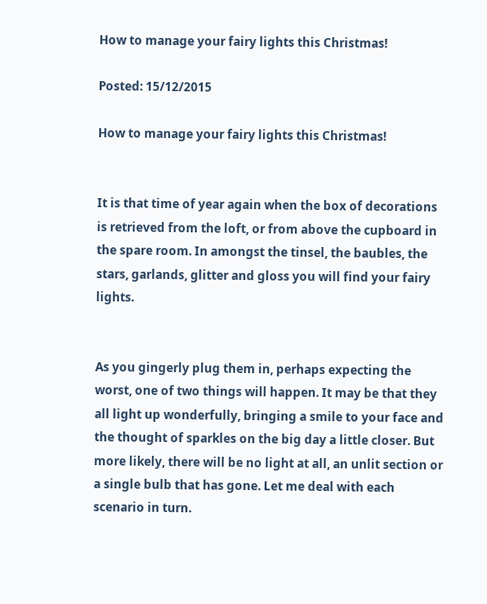How to manage your fairy lights this Christmas!

Posted: 15/12/2015

How to manage your fairy lights this Christmas!


It is that time of year again when the box of decorations is retrieved from the loft, or from above the cupboard in the spare room. In amongst the tinsel, the baubles, the stars, garlands, glitter and gloss you will find your fairy lights.


As you gingerly plug them in, perhaps expecting the worst, one of two things will happen. It may be that they all light up wonderfully, bringing a smile to your face and the thought of sparkles on the big day a little closer. But more likely, there will be no light at all, an unlit section or a single bulb that has gone. Let me deal with each scenario in turn.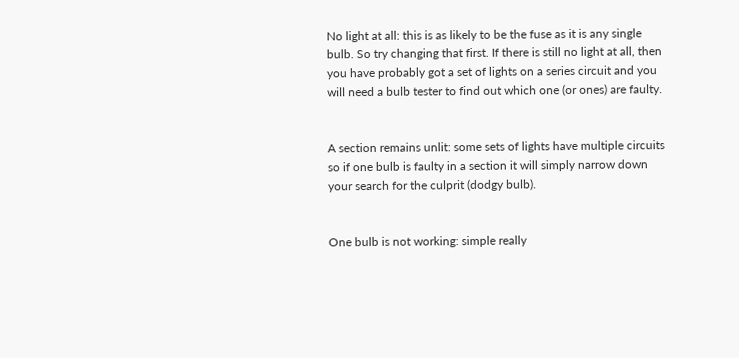No light at all: this is as likely to be the fuse as it is any single bulb. So try changing that first. If there is still no light at all, then you have probably got a set of lights on a series circuit and you will need a bulb tester to find out which one (or ones) are faulty.


A section remains unlit: some sets of lights have multiple circuits so if one bulb is faulty in a section it will simply narrow down your search for the culprit (dodgy bulb).


One bulb is not working: simple really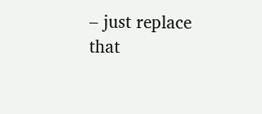– just replace that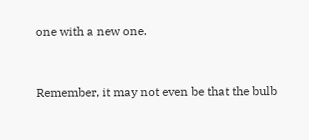one with a new one.


Remember, it may not even be that the bulb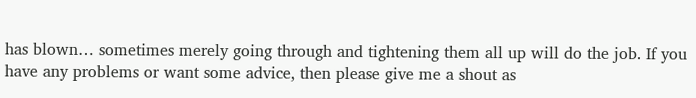has blown… sometimes merely going through and tightening them all up will do the job. If you have any problems or want some advice, then please give me a shout as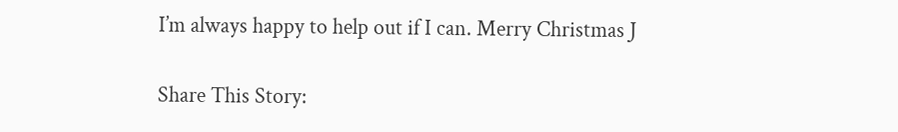I’m always happy to help out if I can. Merry Christmas J

Share This Story: